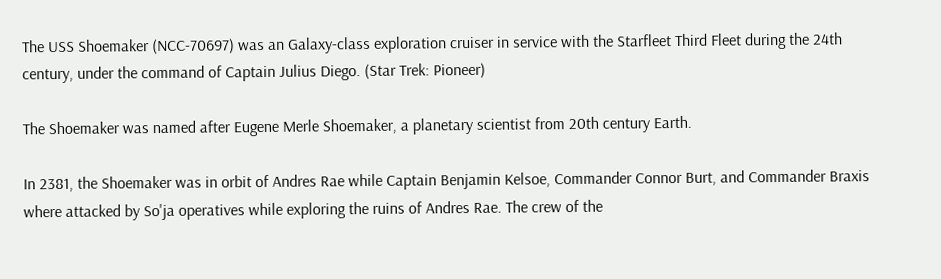The USS Shoemaker (NCC-70697) was an Galaxy-class exploration cruiser in service with the Starfleet Third Fleet during the 24th century, under the command of Captain Julius Diego. (Star Trek: Pioneer)

The Shoemaker was named after Eugene Merle Shoemaker, a planetary scientist from 20th century Earth.

In 2381, the Shoemaker was in orbit of Andres Rae while Captain Benjamin Kelsoe, Commander Connor Burt, and Commander Braxis where attacked by So'ja operatives while exploring the ruins of Andres Rae. The crew of the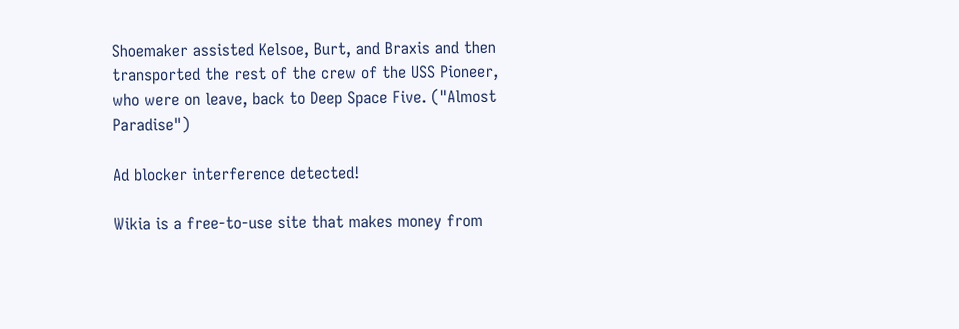Shoemaker assisted Kelsoe, Burt, and Braxis and then transported the rest of the crew of the USS Pioneer, who were on leave, back to Deep Space Five. ("Almost Paradise")

Ad blocker interference detected!

Wikia is a free-to-use site that makes money from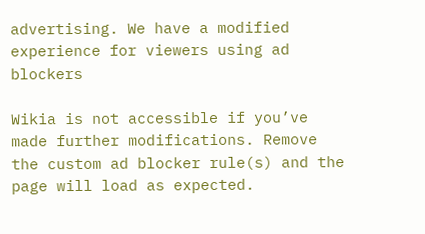advertising. We have a modified experience for viewers using ad blockers

Wikia is not accessible if you’ve made further modifications. Remove the custom ad blocker rule(s) and the page will load as expected.